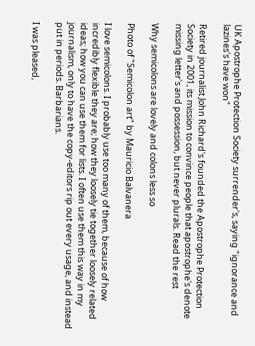UK Apostrophe Protection Society surrender's, saying "ignorance and lazines's have won"

Retired journalist John Richard's founded the Apostrophe Protection Society in 2001, its mission to convince people that apostrophe's denote missing letter's and possession, but never plurals. Read the rest

Why semicolons are lovely and colons less so

Photo of "Semicolon art" by Mauricio Balvanera

I love semicolons. I probably use too many of them, because of how incredibly flexible they are; how they loosely tie together loosely related ideas; how you can use them for lists. I often use them this way in my journalism, only to have the copy-editors rip out every usage, and instead put in periods. Barbarians.

I was pleased,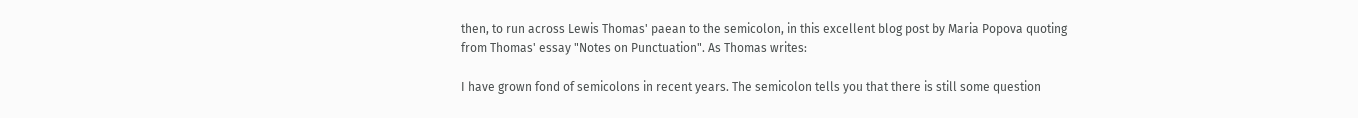then, to run across Lewis Thomas' paean to the semicolon, in this excellent blog post by Maria Popova quoting from Thomas' essay "Notes on Punctuation". As Thomas writes:

I have grown fond of semicolons in recent years. The semicolon tells you that there is still some question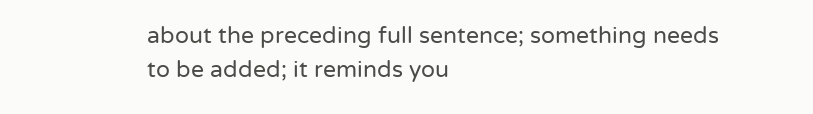about the preceding full sentence; something needs to be added; it reminds you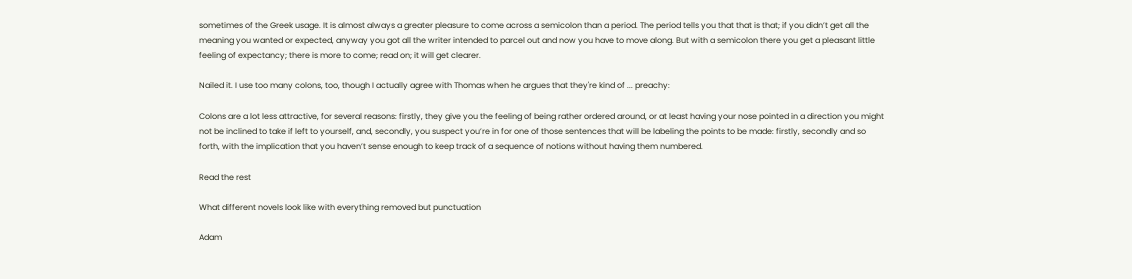sometimes of the Greek usage. It is almost always a greater pleasure to come across a semicolon than a period. The period tells you that that is that; if you didn’t get all the meaning you wanted or expected, anyway you got all the writer intended to parcel out and now you have to move along. But with a semicolon there you get a pleasant little feeling of expectancy; there is more to come; read on; it will get clearer.

Nailed it. I use too many colons, too, though I actually agree with Thomas when he argues that they're kind of ... preachy:

Colons are a lot less attractive, for several reasons: firstly, they give you the feeling of being rather ordered around, or at least having your nose pointed in a direction you might not be inclined to take if left to yourself, and, secondly, you suspect you’re in for one of those sentences that will be labeling the points to be made: firstly, secondly and so forth, with the implication that you haven’t sense enough to keep track of a sequence of notions without having them numbered.

Read the rest

What different novels look like with everything removed but punctuation

Adam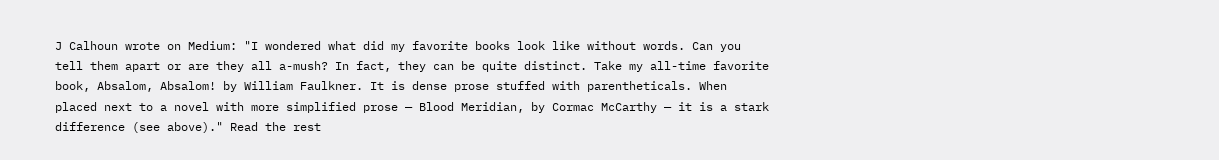J Calhoun wrote on Medium: "I wondered what did my favorite books look like without words. Can you tell them apart or are they all a-mush? In fact, they can be quite distinct. Take my all-time favorite book, Absalom, Absalom! by William Faulkner. It is dense prose stuffed with parentheticals. When placed next to a novel with more simplified prose — Blood Meridian, by Cormac McCarthy — it is a stark difference (see above)." Read the rest